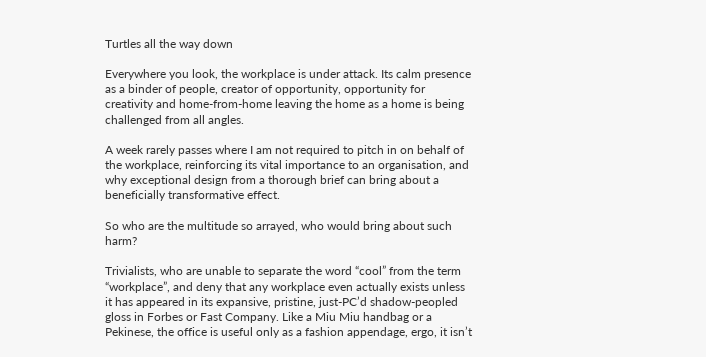Turtles all the way down

Everywhere you look, the workplace is under attack. Its calm presence as a binder of people, creator of opportunity, opportunity for creativity and home-from-home leaving the home as a home is being challenged from all angles.

A week rarely passes where I am not required to pitch in on behalf of the workplace, reinforcing its vital importance to an organisation, and why exceptional design from a thorough brief can bring about a beneficially transformative effect.

So who are the multitude so arrayed, who would bring about such harm?

Trivialists, who are unable to separate the word “cool” from the term “workplace”, and deny that any workplace even actually exists unless it has appeared in its expansive, pristine, just-PC’d shadow-peopled gloss in Forbes or Fast Company. Like a Miu Miu handbag or a Pekinese, the office is useful only as a fashion appendage, ergo, it isn’t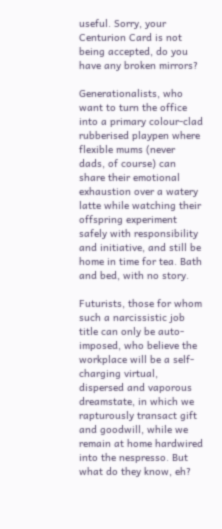useful. Sorry, your Centurion Card is not being accepted, do you have any broken mirrors?

Generationalists, who want to turn the office into a primary colour-clad rubberised playpen where flexible mums (never dads, of course) can share their emotional exhaustion over a watery latte while watching their offspring experiment safely with responsibility and initiative, and still be home in time for tea. Bath and bed, with no story.

Futurists, those for whom such a narcissistic job title can only be auto-imposed, who believe the workplace will be a self-charging virtual, dispersed and vaporous dreamstate, in which we rapturously transact gift and goodwill, while we remain at home hardwired into the nespresso. But what do they know, eh?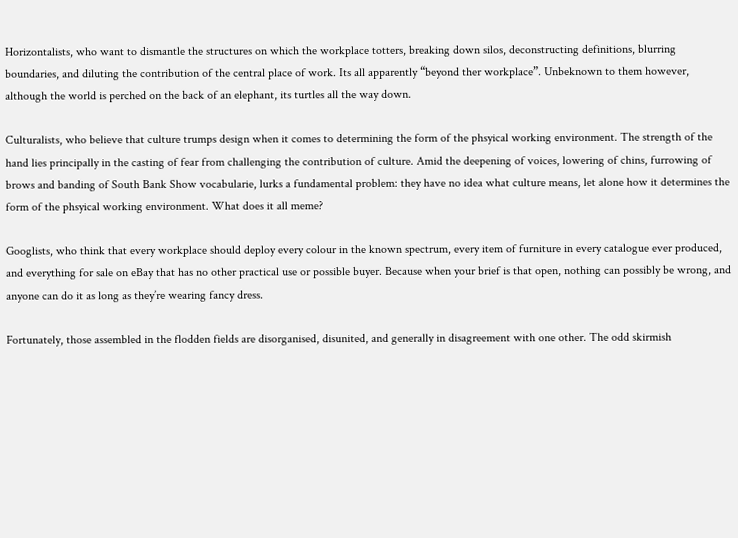Horizontalists, who want to dismantle the structures on which the workplace totters, breaking down silos, deconstructing definitions, blurring boundaries, and diluting the contribution of the central place of work. Its all apparently “beyond ther workplace”. Unbeknown to them however, although the world is perched on the back of an elephant, its turtles all the way down.

Culturalists, who believe that culture trumps design when it comes to determining the form of the phsyical working environment. The strength of the hand lies principally in the casting of fear from challenging the contribution of culture. Amid the deepening of voices, lowering of chins, furrowing of brows and banding of South Bank Show vocabularie, lurks a fundamental problem: they have no idea what culture means, let alone how it determines the form of the phsyical working environment. What does it all meme?

Googlists, who think that every workplace should deploy every colour in the known spectrum, every item of furniture in every catalogue ever produced, and everything for sale on eBay that has no other practical use or possible buyer. Because when your brief is that open, nothing can possibly be wrong, and anyone can do it as long as they’re wearing fancy dress.

Fortunately, those assembled in the flodden fields are disorganised, disunited, and generally in disagreement with one other. The odd skirmish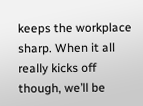keeps the workplace sharp. When it all really kicks off though, we’ll be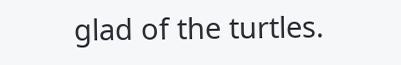glad of the turtles.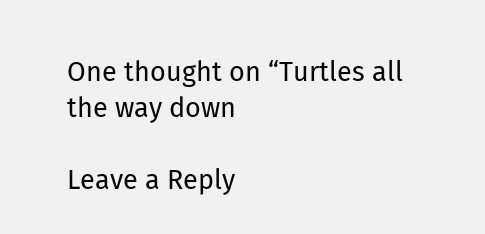One thought on “Turtles all the way down

Leave a Reply